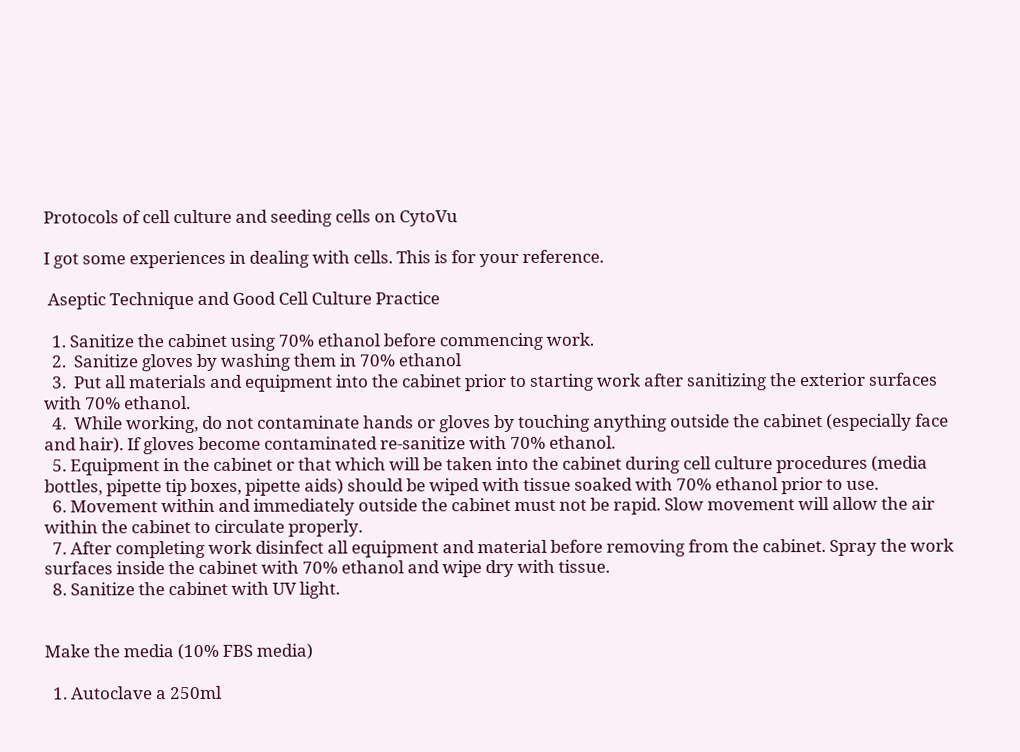Protocols of cell culture and seeding cells on CytoVu

I got some experiences in dealing with cells. This is for your reference.

 Aseptic Technique and Good Cell Culture Practice

  1. Sanitize the cabinet using 70% ethanol before commencing work.
  2.  Sanitize gloves by washing them in 70% ethanol
  3.  Put all materials and equipment into the cabinet prior to starting work after sanitizing the exterior surfaces with 70% ethanol.
  4.  While working, do not contaminate hands or gloves by touching anything outside the cabinet (especially face and hair). If gloves become contaminated re-sanitize with 70% ethanol.
  5. Equipment in the cabinet or that which will be taken into the cabinet during cell culture procedures (media bottles, pipette tip boxes, pipette aids) should be wiped with tissue soaked with 70% ethanol prior to use.
  6. Movement within and immediately outside the cabinet must not be rapid. Slow movement will allow the air within the cabinet to circulate properly.
  7. After completing work disinfect all equipment and material before removing from the cabinet. Spray the work surfaces inside the cabinet with 70% ethanol and wipe dry with tissue.
  8. Sanitize the cabinet with UV light.


Make the media (10% FBS media)

  1. Autoclave a 250ml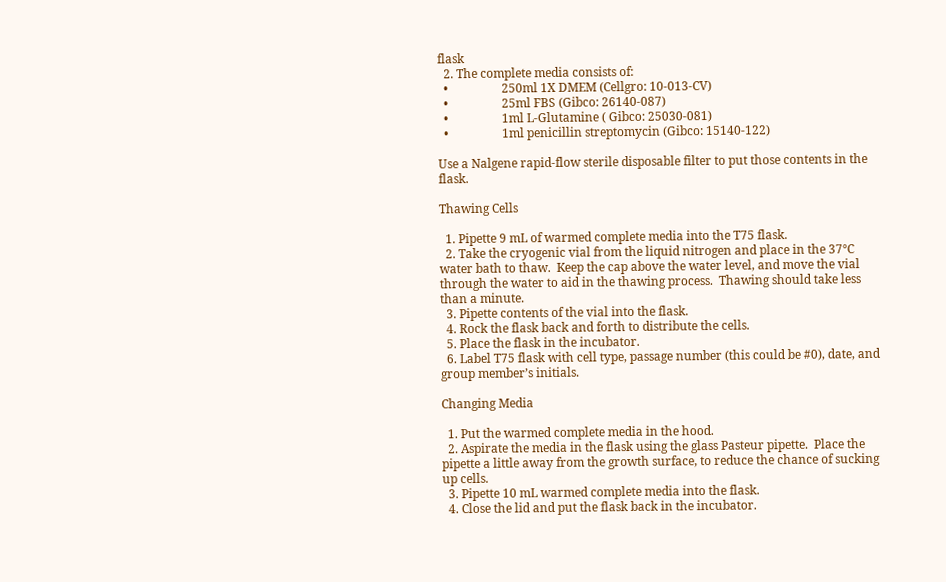flask
  2. The complete media consists of:
  •                  250ml 1X DMEM (Cellgro: 10-013-CV)
  •                  25ml FBS (Gibco: 26140-087)
  •                  1ml L-Glutamine ( Gibco: 25030-081)
  •                  1ml penicillin streptomycin (Gibco: 15140-122)

Use a Nalgene rapid-flow sterile disposable filter to put those contents in the flask.

Thawing Cells

  1. Pipette 9 mL of warmed complete media into the T75 flask.
  2. Take the cryogenic vial from the liquid nitrogen and place in the 37℃ water bath to thaw.  Keep the cap above the water level, and move the vial through the water to aid in the thawing process.  Thawing should take less than a minute.
  3. Pipette contents of the vial into the flask.
  4. Rock the flask back and forth to distribute the cells.
  5. Place the flask in the incubator.
  6. Label T75 flask with cell type, passage number (this could be #0), date, and group member’s initials.

Changing Media

  1. Put the warmed complete media in the hood.
  2. Aspirate the media in the flask using the glass Pasteur pipette.  Place the pipette a little away from the growth surface, to reduce the chance of sucking up cells.
  3. Pipette 10 mL warmed complete media into the flask.
  4. Close the lid and put the flask back in the incubator.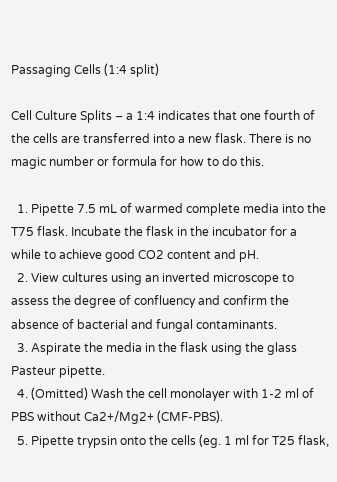Passaging Cells (1:4 split)

Cell Culture Splits – a 1:4 indicates that one fourth of the cells are transferred into a new flask. There is no magic number or formula for how to do this.

  1. Pipette 7.5 mL of warmed complete media into the T75 flask. Incubate the flask in the incubator for a while to achieve good CO2 content and pH.
  2. View cultures using an inverted microscope to assess the degree of confluency and confirm the absence of bacterial and fungal contaminants.
  3. Aspirate the media in the flask using the glass Pasteur pipette.
  4. (Omitted) Wash the cell monolayer with 1-2 ml of PBS without Ca2+/Mg2+ (CMF-PBS).
  5. Pipette trypsin onto the cells (eg. 1 ml for T25 flask,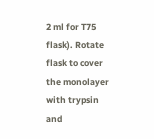2 ml for T75 flask). Rotate flask to cover the monolayer with trypsin and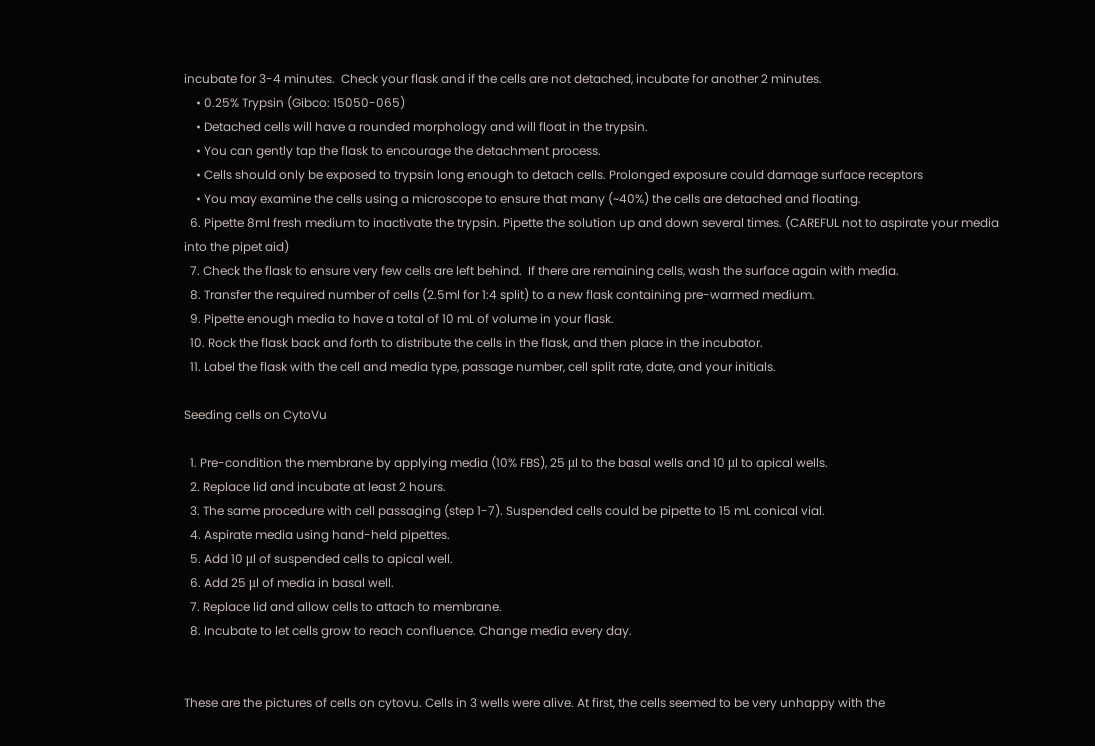incubate for 3-4 minutes.  Check your flask and if the cells are not detached, incubate for another 2 minutes.
    • 0.25% Trypsin (Gibco: 15050-065)
    • Detached cells will have a rounded morphology and will float in the trypsin.
    • You can gently tap the flask to encourage the detachment process.
    • Cells should only be exposed to trypsin long enough to detach cells. Prolonged exposure could damage surface receptors
    • You may examine the cells using a microscope to ensure that many (~40%) the cells are detached and floating.
  6. Pipette 8ml fresh medium to inactivate the trypsin. Pipette the solution up and down several times. (CAREFUL not to aspirate your media into the pipet aid)
  7. Check the flask to ensure very few cells are left behind.  If there are remaining cells, wash the surface again with media.
  8. Transfer the required number of cells (2.5ml for 1:4 split) to a new flask containing pre-warmed medium.
  9. Pipette enough media to have a total of 10 mL of volume in your flask.
  10. Rock the flask back and forth to distribute the cells in the flask, and then place in the incubator.
  11. Label the flask with the cell and media type, passage number, cell split rate, date, and your initials.

Seeding cells on CytoVu

  1. Pre-condition the membrane by applying media (10% FBS), 25 μl to the basal wells and 10 μl to apical wells.
  2. Replace lid and incubate at least 2 hours.
  3. The same procedure with cell passaging (step 1-7). Suspended cells could be pipette to 15 mL conical vial.
  4. Aspirate media using hand-held pipettes.
  5. Add 10 μl of suspended cells to apical well.
  6. Add 25 μl of media in basal well.
  7. Replace lid and allow cells to attach to membrane.
  8. Incubate to let cells grow to reach confluence. Change media every day.


These are the pictures of cells on cytovu. Cells in 3 wells were alive. At first, the cells seemed to be very unhappy with the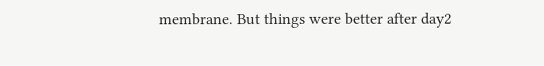membrane. But things were better after day2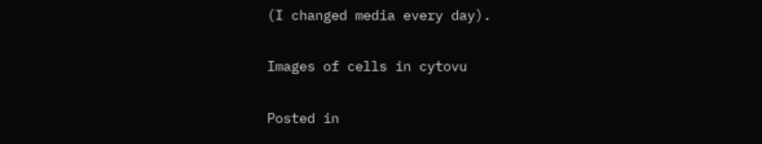(I changed media every day).

Images of cells in cytovu

Posted in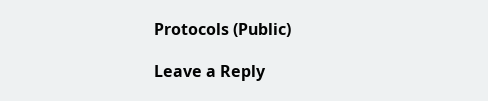Protocols (Public)

Leave a Reply